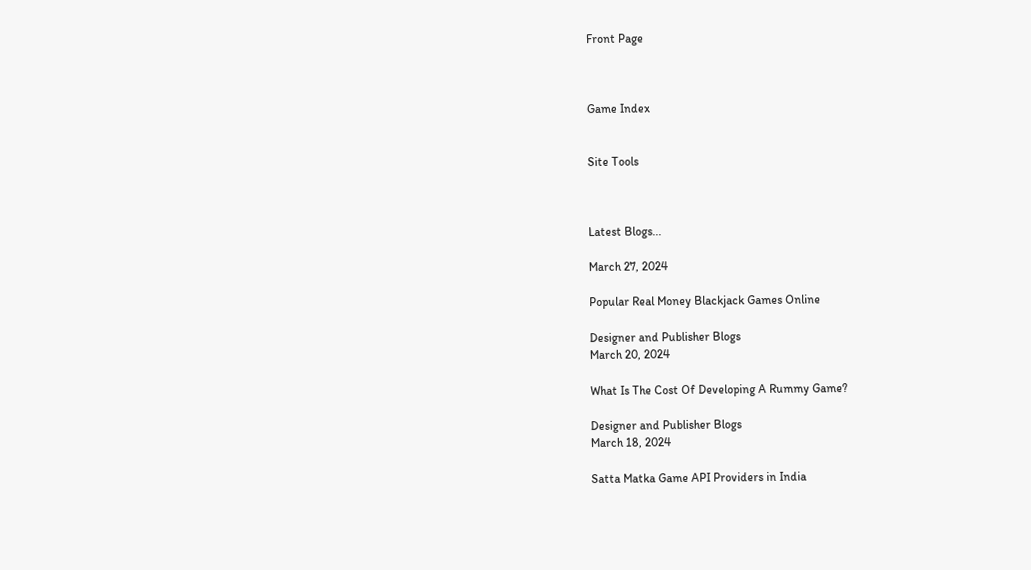Front Page



Game Index


Site Tools



Latest Blogs...

March 27, 2024

Popular Real Money Blackjack Games Online

Designer and Publisher Blogs
March 20, 2024

What Is The Cost Of Developing A Rummy Game?

Designer and Publisher Blogs
March 18, 2024

Satta Matka Game API Providers in India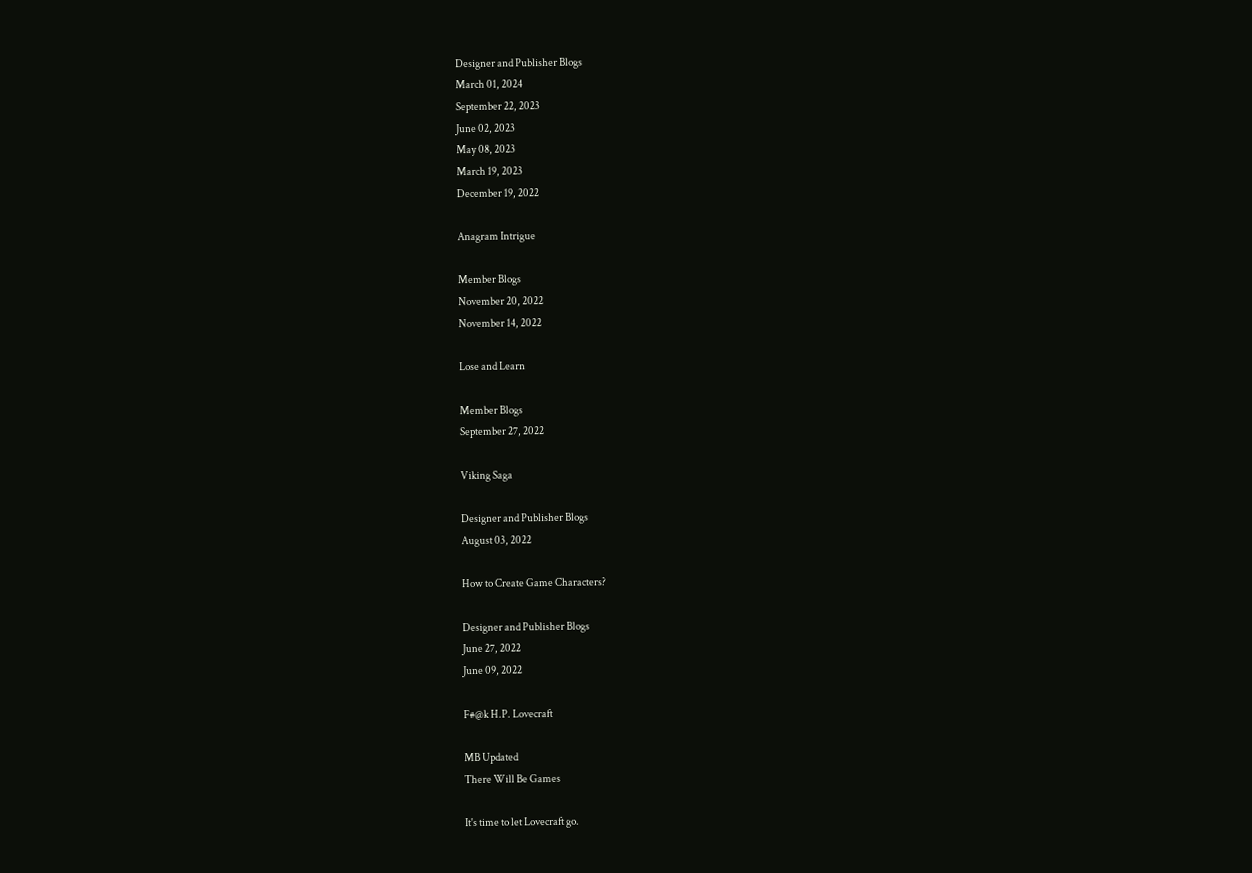Designer and Publisher Blogs
March 01, 2024
September 22, 2023
June 02, 2023
May 08, 2023
March 19, 2023
December 19, 2022

Anagram Intrigue

Member Blogs
November 20, 2022
November 14, 2022

Lose and Learn

Member Blogs
September 27, 2022

Viking Saga

Designer and Publisher Blogs
August 03, 2022

How to Create Game Characters?

Designer and Publisher Blogs
June 27, 2022
June 09, 2022

F#@k H.P. Lovecraft

MB Updated
There Will Be Games

It's time to let Lovecraft go.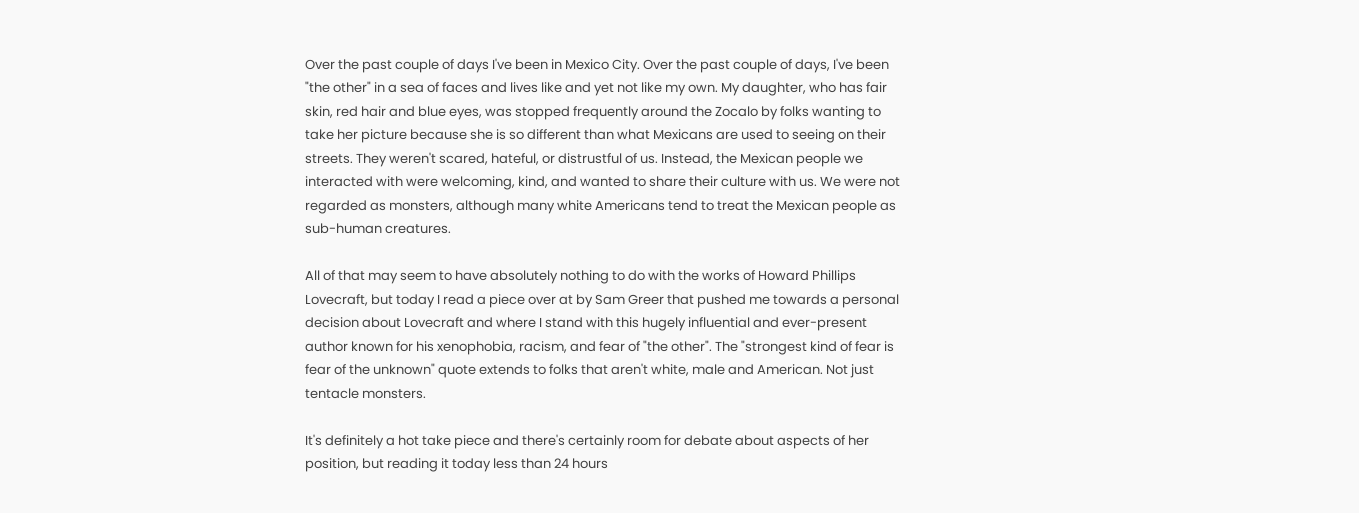Over the past couple of days I've been in Mexico City. Over the past couple of days, I've been "the other" in a sea of faces and lives like and yet not like my own. My daughter, who has fair skin, red hair and blue eyes, was stopped frequently around the Zocalo by folks wanting to take her picture because she is so different than what Mexicans are used to seeing on their streets. They weren't scared, hateful, or distrustful of us. Instead, the Mexican people we interacted with were welcoming, kind, and wanted to share their culture with us. We were not regarded as monsters, although many white Americans tend to treat the Mexican people as sub-human creatures.

All of that may seem to have absolutely nothing to do with the works of Howard Phillips Lovecraft, but today I read a piece over at by Sam Greer that pushed me towards a personal decision about Lovecraft and where I stand with this hugely influential and ever-present author known for his xenophobia, racism, and fear of "the other". The "strongest kind of fear is fear of the unknown" quote extends to folks that aren't white, male and American. Not just tentacle monsters.

It's definitely a hot take piece and there's certainly room for debate about aspects of her position, but reading it today less than 24 hours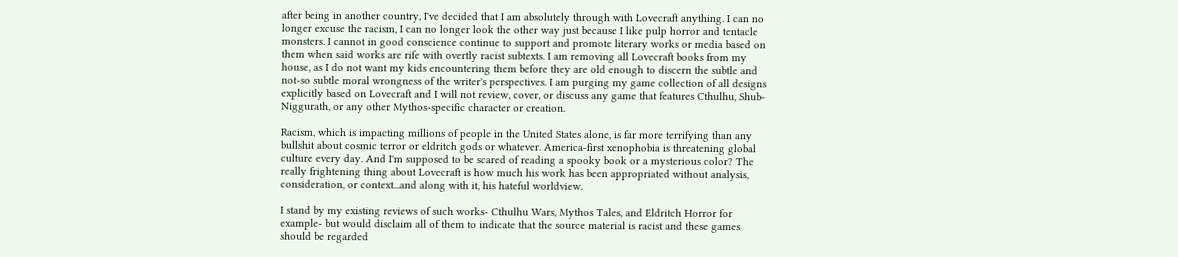after being in another country, I've decided that I am absolutely through with Lovecraft anything. I can no longer excuse the racism, I can no longer look the other way just because I like pulp horror and tentacle monsters. I cannot in good conscience continue to support and promote literary works or media based on them when said works are rife with overtly racist subtexts. I am removing all Lovecraft books from my house, as I do not want my kids encountering them before they are old enough to discern the subtle and not-so subtle moral wrongness of the writer's perspectives. I am purging my game collection of all designs explicitly based on Lovecraft and I will not review, cover, or discuss any game that features Cthulhu, Shub-Niggurath, or any other Mythos-specific character or creation.

Racism, which is impacting millions of people in the United States alone, is far more terrifying than any bullshit about cosmic terror or eldritch gods or whatever. America-first xenophobia is threatening global culture every day. And I'm supposed to be scared of reading a spooky book or a mysterious color? The really frightening thing about Lovecraft is how much his work has been appropriated without analysis, consideration, or context...and along with it, his hateful worldview.

I stand by my existing reviews of such works- Cthulhu Wars, Mythos Tales, and Eldritch Horror for example- but would disclaim all of them to indicate that the source material is racist and these games should be regarded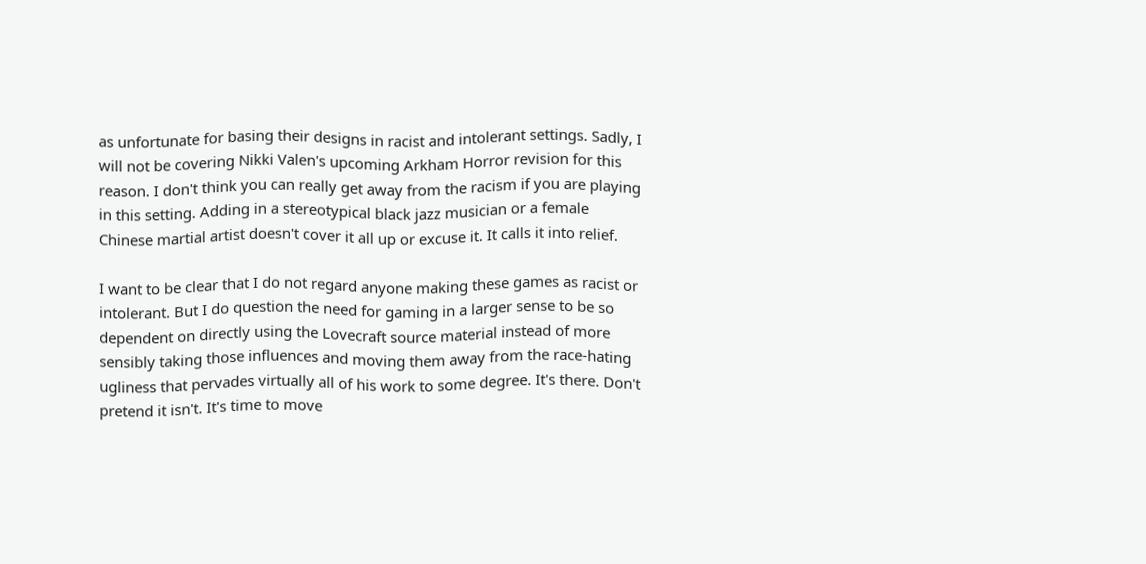as unfortunate for basing their designs in racist and intolerant settings. Sadly, I will not be covering Nikki Valen's upcoming Arkham Horror revision for this reason. I don't think you can really get away from the racism if you are playing in this setting. Adding in a stereotypical black jazz musician or a female Chinese martial artist doesn't cover it all up or excuse it. It calls it into relief.

I want to be clear that I do not regard anyone making these games as racist or intolerant. But I do question the need for gaming in a larger sense to be so dependent on directly using the Lovecraft source material instead of more sensibly taking those influences and moving them away from the race-hating ugliness that pervades virtually all of his work to some degree. It's there. Don't pretend it isn't. It's time to move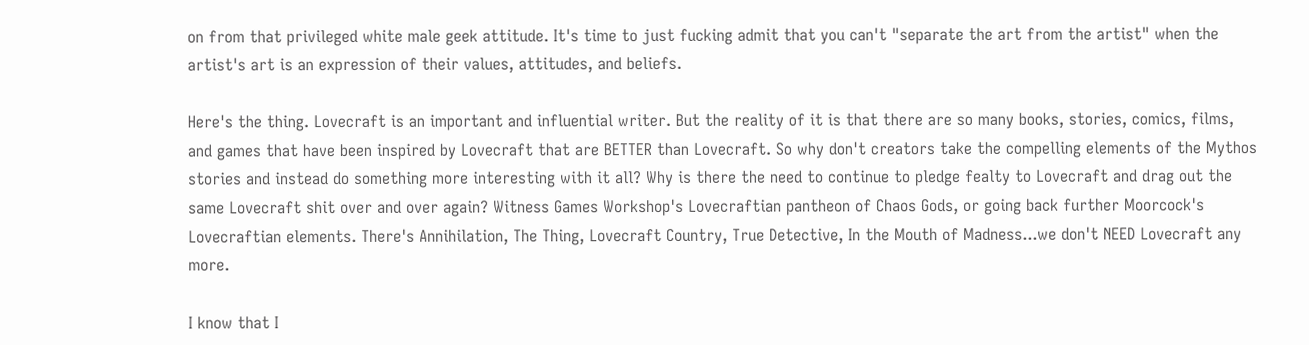on from that privileged white male geek attitude. It's time to just fucking admit that you can't "separate the art from the artist" when the artist's art is an expression of their values, attitudes, and beliefs.

Here's the thing. Lovecraft is an important and influential writer. But the reality of it is that there are so many books, stories, comics, films, and games that have been inspired by Lovecraft that are BETTER than Lovecraft. So why don't creators take the compelling elements of the Mythos stories and instead do something more interesting with it all? Why is there the need to continue to pledge fealty to Lovecraft and drag out the same Lovecraft shit over and over again? Witness Games Workshop's Lovecraftian pantheon of Chaos Gods, or going back further Moorcock's Lovecraftian elements. There's Annihilation, The Thing, Lovecraft Country, True Detective, In the Mouth of Madness...we don't NEED Lovecraft any more.

I know that I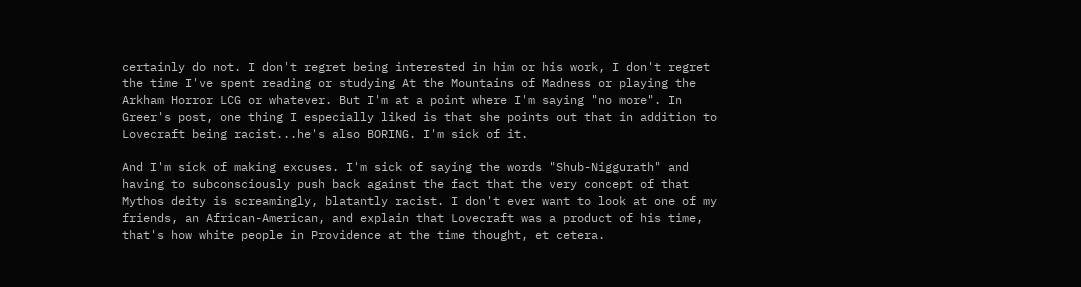certainly do not. I don't regret being interested in him or his work, I don't regret the time I've spent reading or studying At the Mountains of Madness or playing the Arkham Horror LCG or whatever. But I'm at a point where I'm saying "no more". In Greer's post, one thing I especially liked is that she points out that in addition to Lovecraft being racist...he's also BORING. I'm sick of it.

And I'm sick of making excuses. I'm sick of saying the words "Shub-Niggurath" and having to subconsciously push back against the fact that the very concept of that Mythos deity is screamingly, blatantly racist. I don't ever want to look at one of my friends, an African-American, and explain that Lovecraft was a product of his time, that's how white people in Providence at the time thought, et cetera.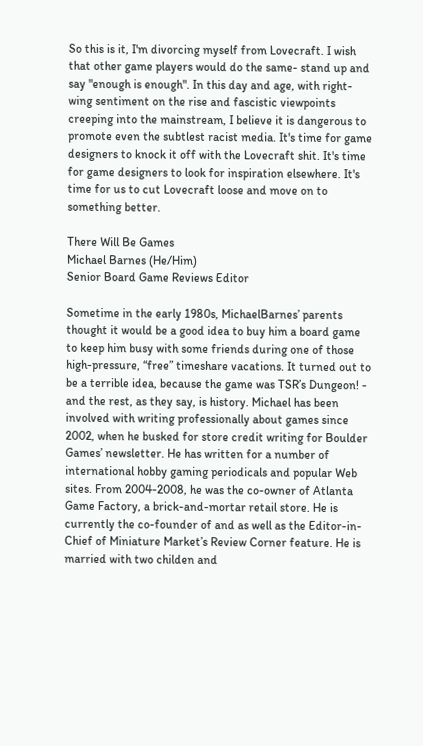So this is it, I'm divorcing myself from Lovecraft. I wish that other game players would do the same- stand up and say "enough is enough". In this day and age, with right-wing sentiment on the rise and fascistic viewpoints creeping into the mainstream, I believe it is dangerous to promote even the subtlest racist media. It's time for game designers to knock it off with the Lovecraft shit. It's time for game designers to look for inspiration elsewhere. It's time for us to cut Lovecraft loose and move on to something better.

There Will Be Games
Michael Barnes (He/Him)
Senior Board Game Reviews Editor

Sometime in the early 1980s, MichaelBarnes’ parents thought it would be a good idea to buy him a board game to keep him busy with some friends during one of those high-pressure, “free” timeshare vacations. It turned out to be a terrible idea, because the game was TSR’s Dungeon! - and the rest, as they say, is history. Michael has been involved with writing professionally about games since 2002, when he busked for store credit writing for Boulder Games’ newsletter. He has written for a number of international hobby gaming periodicals and popular Web sites. From 2004-2008, he was the co-owner of Atlanta Game Factory, a brick-and-mortar retail store. He is currently the co-founder of and as well as the Editor-in-Chief of Miniature Market’s Review Corner feature. He is married with two childen and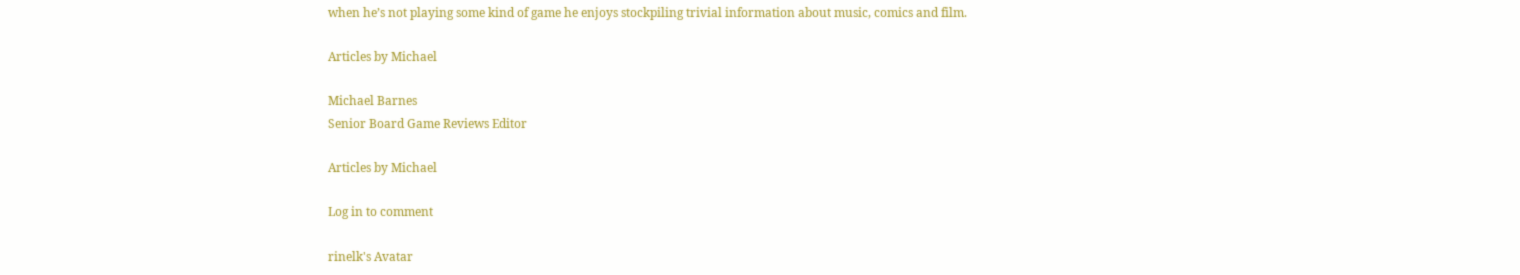when he’s not playing some kind of game he enjoys stockpiling trivial information about music, comics and film.

Articles by Michael

Michael Barnes
Senior Board Game Reviews Editor

Articles by Michael

Log in to comment

rinelk's Avatar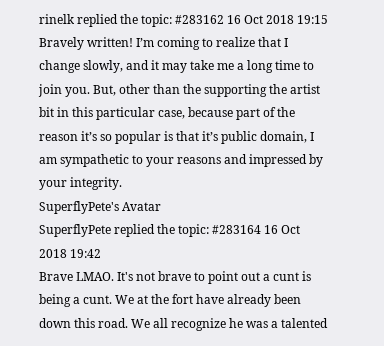rinelk replied the topic: #283162 16 Oct 2018 19:15
Bravely written! I’m coming to realize that I change slowly, and it may take me a long time to join you. But, other than the supporting the artist bit in this particular case, because part of the reason it’s so popular is that it’s public domain, I am sympathetic to your reasons and impressed by your integrity.
SuperflyPete's Avatar
SuperflyPete replied the topic: #283164 16 Oct 2018 19:42
Brave LMAO. It's not brave to point out a cunt is being a cunt. We at the fort have already been down this road. We all recognize he was a talented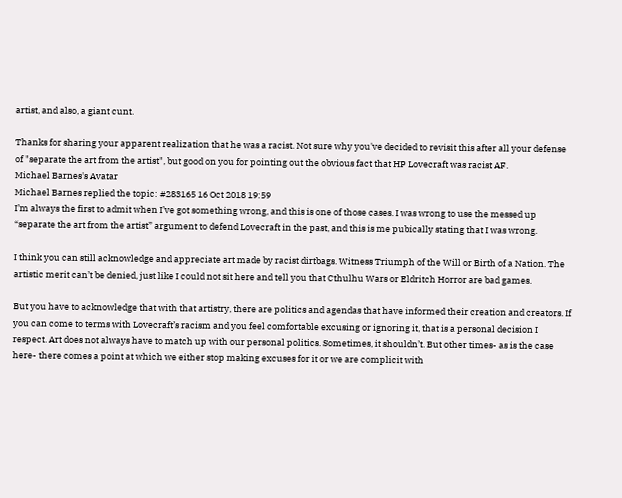artist, and also, a giant cunt.

Thanks for sharing your apparent realization that he was a racist. Not sure why you've decided to revisit this after all your defense of "separate the art from the artist", but good on you for pointing out the obvious fact that HP Lovecraft was racist AF.
Michael Barnes's Avatar
Michael Barnes replied the topic: #283165 16 Oct 2018 19:59
I’m always the first to admit when I’ve got something wrong, and this is one of those cases. I was wrong to use the messed up “separate the art from the artist” argument to defend Lovecraft in the past, and this is me pubically stating that I was wrong.

I think you can still acknowledge and appreciate art made by racist dirtbags. Witness Triumph of the Will or Birth of a Nation. The artistic merit can’t be denied, just like I could not sit here and tell you that Cthulhu Wars or Eldritch Horror are bad games.

But you have to acknowledge that with that artistry, there are politics and agendas that have informed their creation and creators. If you can come to terms with Lovecraft’s racism and you feel comfortable excusing or ignoring it, that is a personal decision I respect. Art does not always have to match up with our personal politics. Sometimes, it shouldn’t. But other times- as is the case here- there comes a point at which we either stop making excuses for it or we are complicit with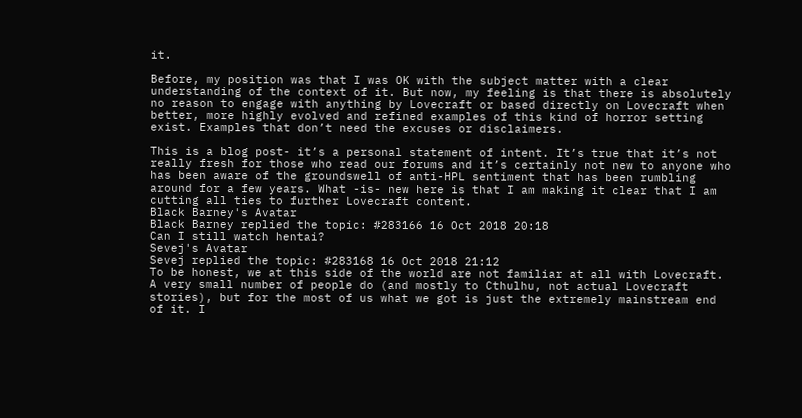it.

Before, my position was that I was OK with the subject matter with a clear understanding of the context of it. But now, my feeling is that there is absolutely no reason to engage with anything by Lovecraft or based directly on Lovecraft when better, more highly evolved and refined examples of this kind of horror setting exist. Examples that don’t need the excuses or disclaimers.

This is a blog post- it’s a personal statement of intent. It’s true that it’s not really fresh for those who read our forums and it’s certainly not new to anyone who has been aware of the groundswell of anti-HPL sentiment that has been rumbling around for a few years. What -is- new here is that I am making it clear that I am cutting all ties to further Lovecraft content.
Black Barney's Avatar
Black Barney replied the topic: #283166 16 Oct 2018 20:18
Can I still watch hentai?
Sevej's Avatar
Sevej replied the topic: #283168 16 Oct 2018 21:12
To be honest, we at this side of the world are not familiar at all with Lovecraft. A very small number of people do (and mostly to Cthulhu, not actual Lovecraft stories), but for the most of us what we got is just the extremely mainstream end of it. I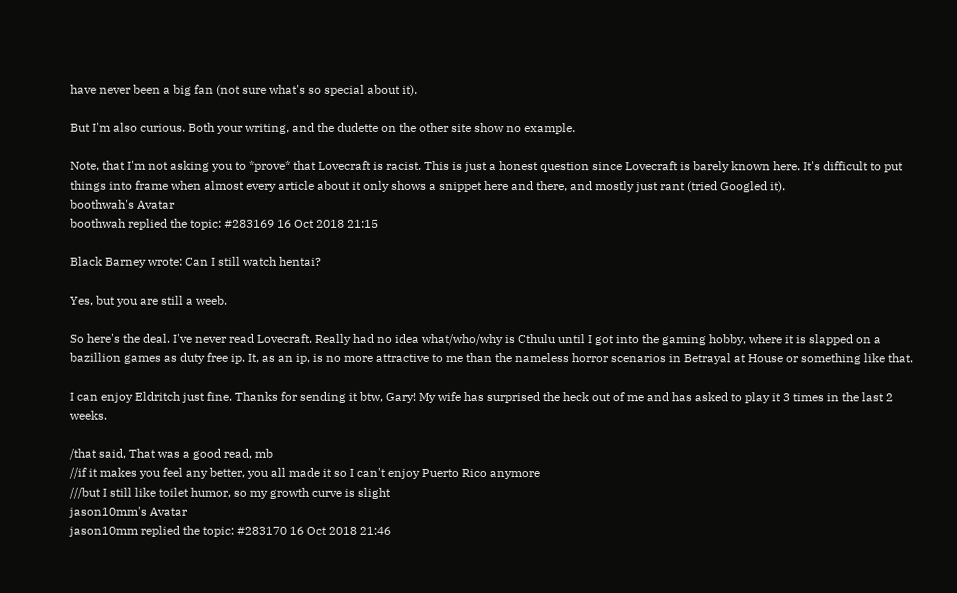have never been a big fan (not sure what's so special about it).

But I'm also curious. Both your writing, and the dudette on the other site show no example.

Note, that I'm not asking you to *prove* that Lovecraft is racist. This is just a honest question since Lovecraft is barely known here. It's difficult to put things into frame when almost every article about it only shows a snippet here and there, and mostly just rant (tried Googled it).
boothwah's Avatar
boothwah replied the topic: #283169 16 Oct 2018 21:15

Black Barney wrote: Can I still watch hentai?

Yes, but you are still a weeb.

So here's the deal. I've never read Lovecraft. Really had no idea what/who/why is Cthulu until I got into the gaming hobby, where it is slapped on a bazillion games as duty free ip. It, as an ip, is no more attractive to me than the nameless horror scenarios in Betrayal at House or something like that.

I can enjoy Eldritch just fine. Thanks for sending it btw, Gary! My wife has surprised the heck out of me and has asked to play it 3 times in the last 2 weeks.

/that said, That was a good read, mb
//if it makes you feel any better, you all made it so I can't enjoy Puerto Rico anymore
///but I still like toilet humor, so my growth curve is slight
jason10mm's Avatar
jason10mm replied the topic: #283170 16 Oct 2018 21:46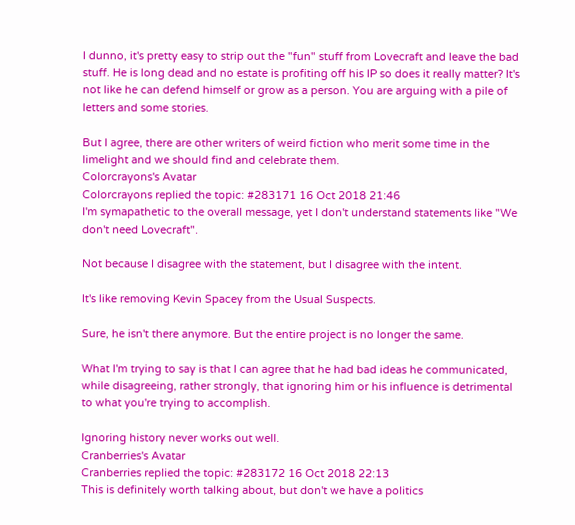I dunno, it's pretty easy to strip out the "fun" stuff from Lovecraft and leave the bad stuff. He is long dead and no estate is profiting off his IP so does it really matter? It's not like he can defend himself or grow as a person. You are arguing with a pile of letters and some stories.

But I agree, there are other writers of weird fiction who merit some time in the limelight and we should find and celebrate them.
Colorcrayons's Avatar
Colorcrayons replied the topic: #283171 16 Oct 2018 21:46
I'm symapathetic to the overall message, yet I don't understand statements like "We don't need Lovecraft".

Not because I disagree with the statement, but I disagree with the intent.

It's like removing Kevin Spacey from the Usual Suspects.

Sure, he isn't there anymore. But the entire project is no longer the same.

What I'm trying to say is that I can agree that he had bad ideas he communicated, while disagreeing, rather strongly, that ignoring him or his influence is detrimental to what you're trying to accomplish.

Ignoring history never works out well.
Cranberries's Avatar
Cranberries replied the topic: #283172 16 Oct 2018 22:13
This is definitely worth talking about, but don't we have a politics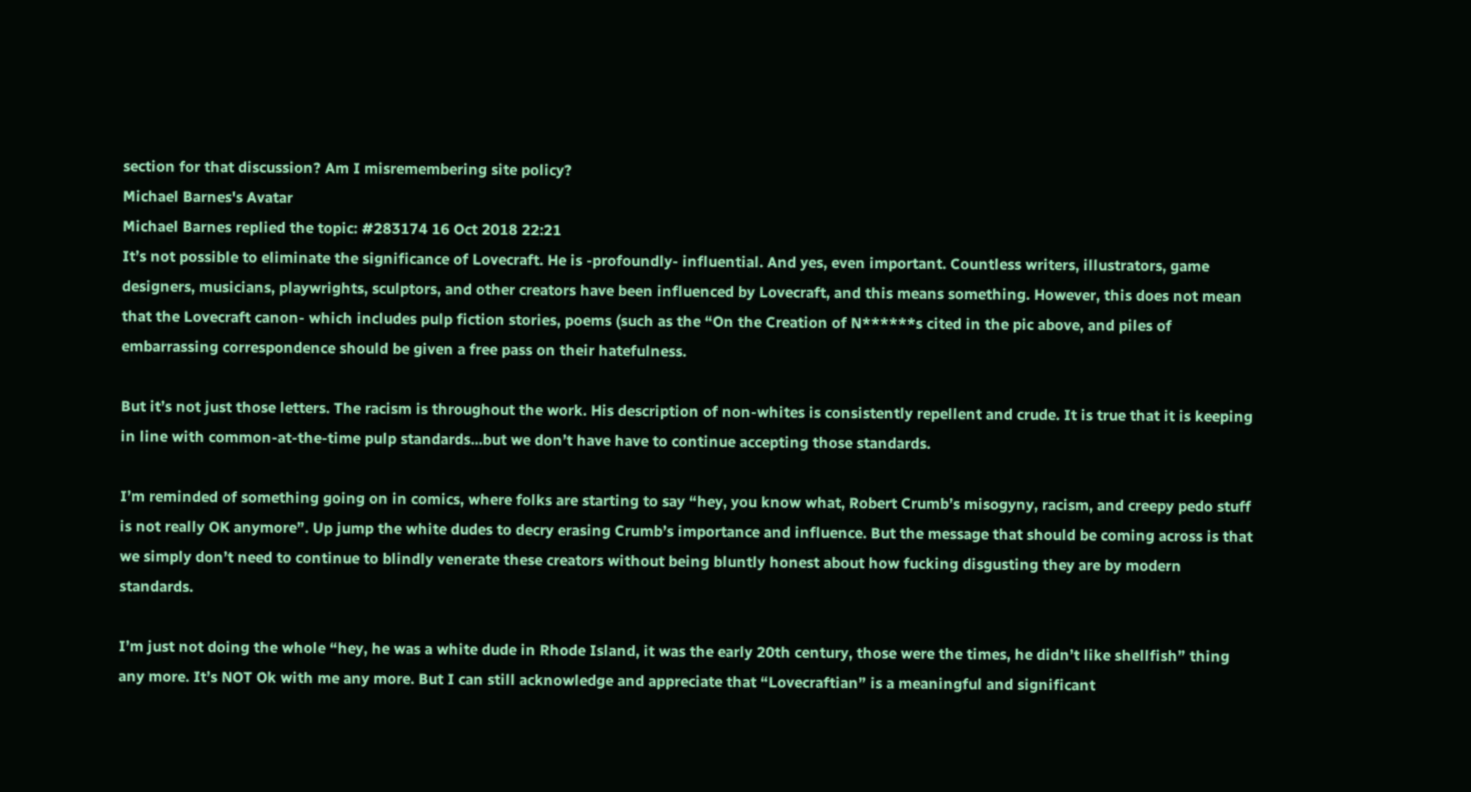section for that discussion? Am I misremembering site policy?
Michael Barnes's Avatar
Michael Barnes replied the topic: #283174 16 Oct 2018 22:21
It’s not possible to eliminate the significance of Lovecraft. He is -profoundly- influential. And yes, even important. Countless writers, illustrators, game designers, musicians, playwrights, sculptors, and other creators have been influenced by Lovecraft, and this means something. However, this does not mean that the Lovecraft canon- which includes pulp fiction stories, poems (such as the “On the Creation of N******s cited in the pic above, and piles of embarrassing correspondence should be given a free pass on their hatefulness.

But it’s not just those letters. The racism is throughout the work. His description of non-whites is consistently repellent and crude. It is true that it is keeping in line with common-at-the-time pulp standards...but we don’t have have to continue accepting those standards.

I’m reminded of something going on in comics, where folks are starting to say “hey, you know what, Robert Crumb’s misogyny, racism, and creepy pedo stuff is not really OK anymore”. Up jump the white dudes to decry erasing Crumb’s importance and influence. But the message that should be coming across is that we simply don’t need to continue to blindly venerate these creators without being bluntly honest about how fucking disgusting they are by modern standards.

I’m just not doing the whole “hey, he was a white dude in Rhode Island, it was the early 20th century, those were the times, he didn’t like shellfish” thing any more. It’s NOT Ok with me any more. But I can still acknowledge and appreciate that “Lovecraftian” is a meaningful and significant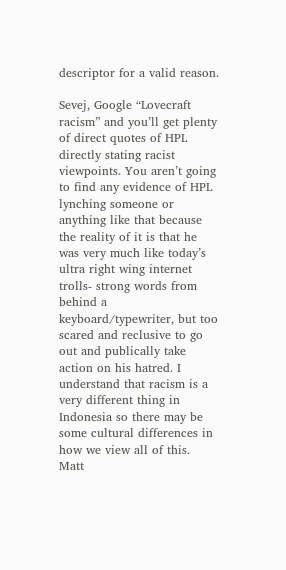descriptor for a valid reason.

Sevej, Google “Lovecraft racism” and you’ll get plenty of direct quotes of HPL directly stating racist viewpoints. You aren’t going to find any evidence of HPL lynching someone or anything like that because the reality of it is that he was very much like today’s ultra right wing internet trolls- strong words from behind a keyboard/typewriter, but too scared and reclusive to go out and publically take action on his hatred. I understand that racism is a very different thing in Indonesia so there may be some cultural differences in how we view all of this.
Matt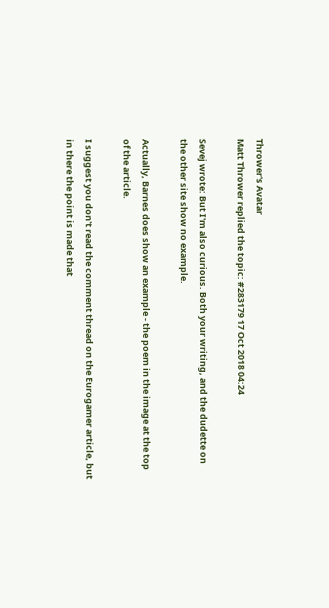Thrower's Avatar
Matt Thrower replied the topic: #283179 17 Oct 2018 04:24

Sevej wrote: But I'm also curious. Both your writing, and the dudette on the other site show no example.

Actually, Barnes does show an example - the poem in the image at the top of the article.

I suggest you don't read the comment thread on the Eurogamer article, but in there the point is made that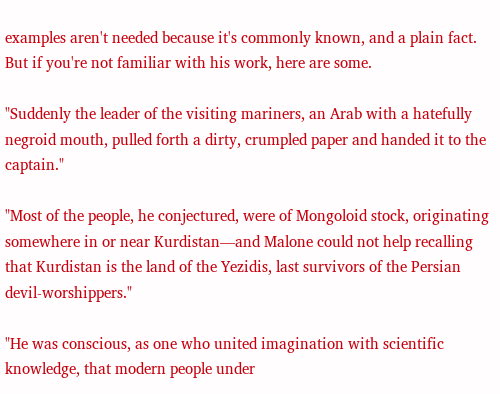examples aren't needed because it's commonly known, and a plain fact. But if you're not familiar with his work, here are some.

"Suddenly the leader of the visiting mariners, an Arab with a hatefully negroid mouth, pulled forth a dirty, crumpled paper and handed it to the captain."

"Most of the people, he conjectured, were of Mongoloid stock, originating somewhere in or near Kurdistan—and Malone could not help recalling that Kurdistan is the land of the Yezidis, last survivors of the Persian devil-worshippers."

"He was conscious, as one who united imagination with scientific knowledge, that modern people under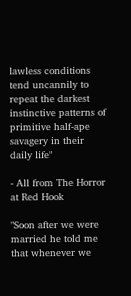lawless conditions tend uncannily to repeat the darkest instinctive patterns of primitive half-ape savagery in their daily life"

- All from The Horror at Red Hook

"Soon after we were married he told me that whenever we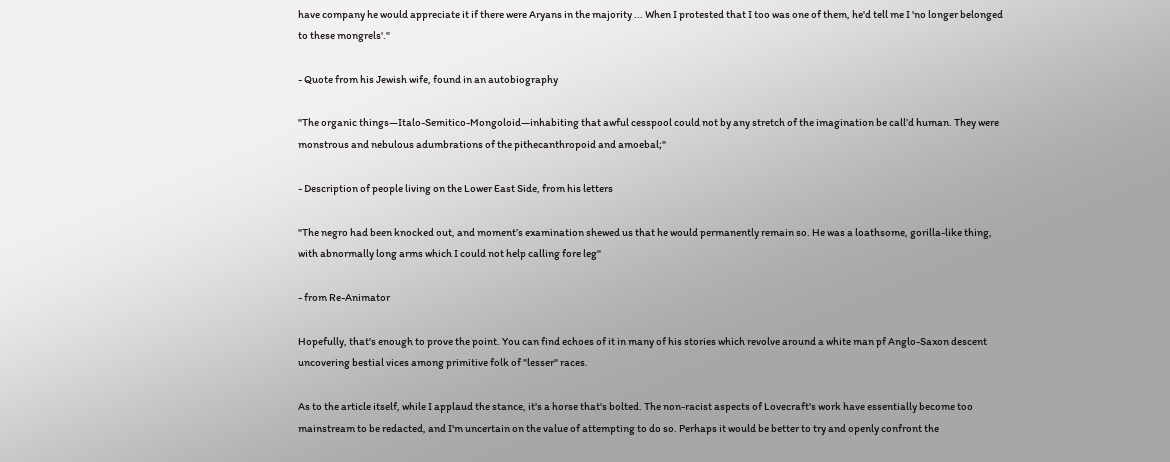have company he would appreciate it if there were Aryans in the majority ... When I protested that I too was one of them, he'd tell me I 'no longer belonged to these mongrels'."

- Quote from his Jewish wife, found in an autobiography

"The organic things—Italo-Semitico-Mongoloid—inhabiting that awful cesspool could not by any stretch of the imagination be call’d human. They were monstrous and nebulous adumbrations of the pithecanthropoid and amoebal;"

- Description of people living on the Lower East Side, from his letters

"The negro had been knocked out, and moment’s examination shewed us that he would permanently remain so. He was a loathsome, gorilla-like thing, with abnormally long arms which I could not help calling fore leg"

- from Re-Animator

Hopefully, that's enough to prove the point. You can find echoes of it in many of his stories which revolve around a white man pf Anglo-Saxon descent uncovering bestial vices among primitive folk of "lesser" races.

As to the article itself, while I applaud the stance, it's a horse that's bolted. The non-racist aspects of Lovecraft's work have essentially become too mainstream to be redacted, and I'm uncertain on the value of attempting to do so. Perhaps it would be better to try and openly confront the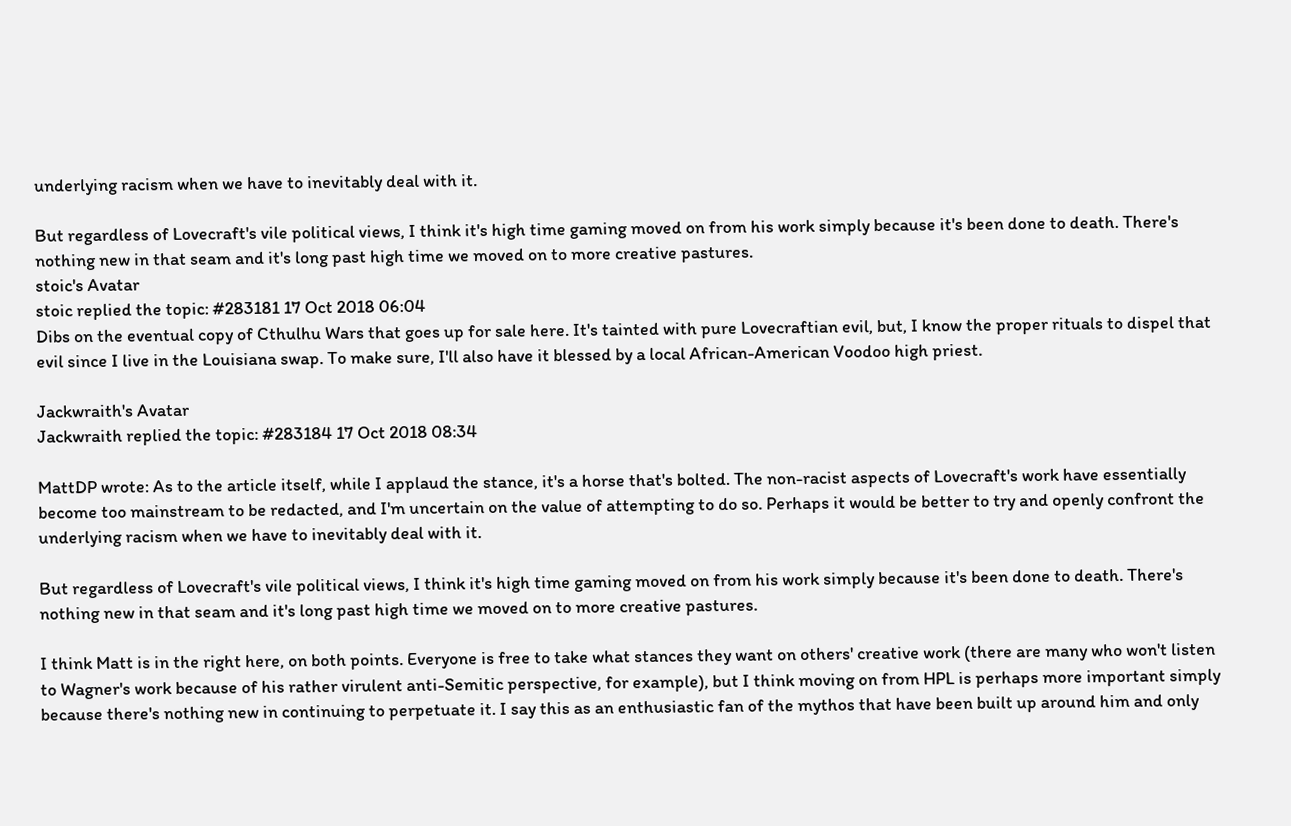underlying racism when we have to inevitably deal with it.

But regardless of Lovecraft's vile political views, I think it's high time gaming moved on from his work simply because it's been done to death. There's nothing new in that seam and it's long past high time we moved on to more creative pastures.
stoic's Avatar
stoic replied the topic: #283181 17 Oct 2018 06:04
Dibs on the eventual copy of Cthulhu Wars that goes up for sale here. It's tainted with pure Lovecraftian evil, but, I know the proper rituals to dispel that evil since I live in the Louisiana swap. To make sure, I'll also have it blessed by a local African-American Voodoo high priest.

Jackwraith's Avatar
Jackwraith replied the topic: #283184 17 Oct 2018 08:34

MattDP wrote: As to the article itself, while I applaud the stance, it's a horse that's bolted. The non-racist aspects of Lovecraft's work have essentially become too mainstream to be redacted, and I'm uncertain on the value of attempting to do so. Perhaps it would be better to try and openly confront the underlying racism when we have to inevitably deal with it.

But regardless of Lovecraft's vile political views, I think it's high time gaming moved on from his work simply because it's been done to death. There's nothing new in that seam and it's long past high time we moved on to more creative pastures.

I think Matt is in the right here, on both points. Everyone is free to take what stances they want on others' creative work (there are many who won't listen to Wagner's work because of his rather virulent anti-Semitic perspective, for example), but I think moving on from HPL is perhaps more important simply because there's nothing new in continuing to perpetuate it. I say this as an enthusiastic fan of the mythos that have been built up around him and only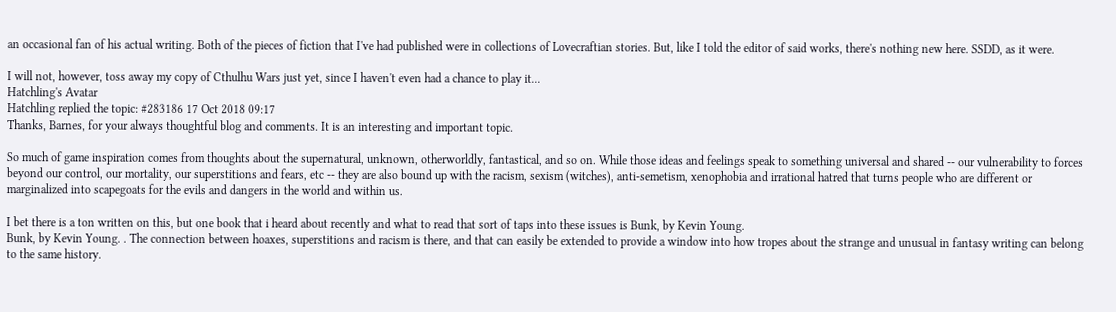an occasional fan of his actual writing. Both of the pieces of fiction that I've had published were in collections of Lovecraftian stories. But, like I told the editor of said works, there's nothing new here. SSDD, as it were.

I will not, however, toss away my copy of Cthulhu Wars just yet, since I haven't even had a chance to play it...
Hatchling's Avatar
Hatchling replied the topic: #283186 17 Oct 2018 09:17
Thanks, Barnes, for your always thoughtful blog and comments. It is an interesting and important topic.

So much of game inspiration comes from thoughts about the supernatural, unknown, otherworldly, fantastical, and so on. While those ideas and feelings speak to something universal and shared -- our vulnerability to forces beyond our control, our mortality, our superstitions and fears, etc -- they are also bound up with the racism, sexism (witches), anti-semetism, xenophobia and irrational hatred that turns people who are different or marginalized into scapegoats for the evils and dangers in the world and within us.

I bet there is a ton written on this, but one book that i heard about recently and what to read that sort of taps into these issues is Bunk, by Kevin Young.
Bunk, by Kevin Young. . The connection between hoaxes, superstitions and racism is there, and that can easily be extended to provide a window into how tropes about the strange and unusual in fantasy writing can belong to the same history.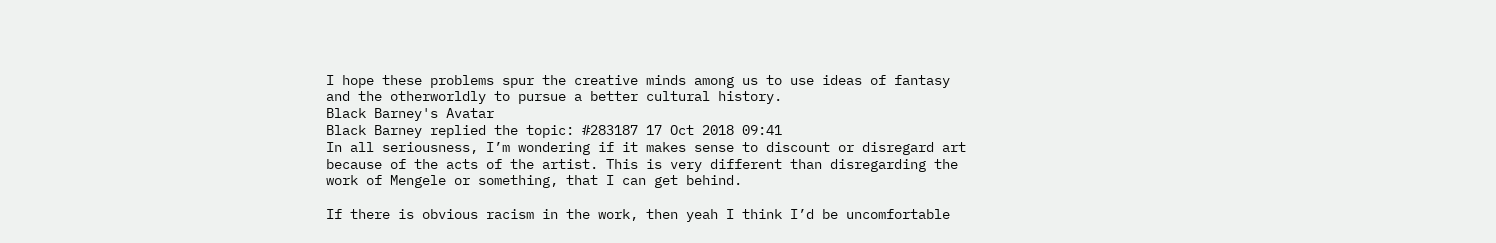I hope these problems spur the creative minds among us to use ideas of fantasy and the otherworldly to pursue a better cultural history.
Black Barney's Avatar
Black Barney replied the topic: #283187 17 Oct 2018 09:41
In all seriousness, I’m wondering if it makes sense to discount or disregard art because of the acts of the artist. This is very different than disregarding the work of Mengele or something, that I can get behind.

If there is obvious racism in the work, then yeah I think I’d be uncomfortable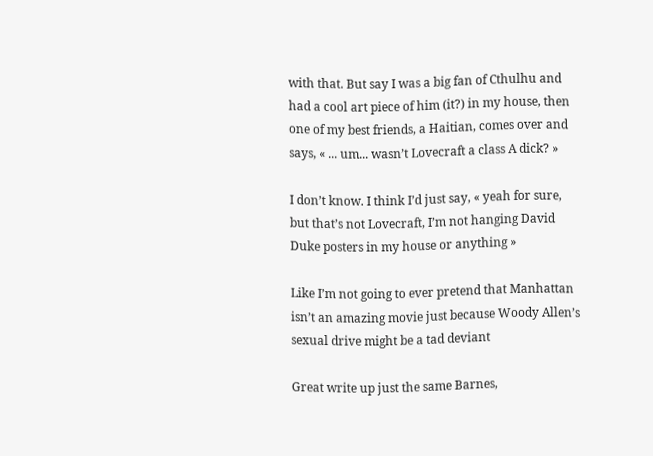with that. But say I was a big fan of Cthulhu and had a cool art piece of him (it?) in my house, then one of my best friends, a Haitian, comes over and says, « ... um... wasn’t Lovecraft a class A dick? »

I don’t know. I think I’d just say, « yeah for sure, but that’s not Lovecraft, I’m not hanging David Duke posters in my house or anything »

Like I’m not going to ever pretend that Manhattan isn’t an amazing movie just because Woody Allen’s sexual drive might be a tad deviant

Great write up just the same Barnes,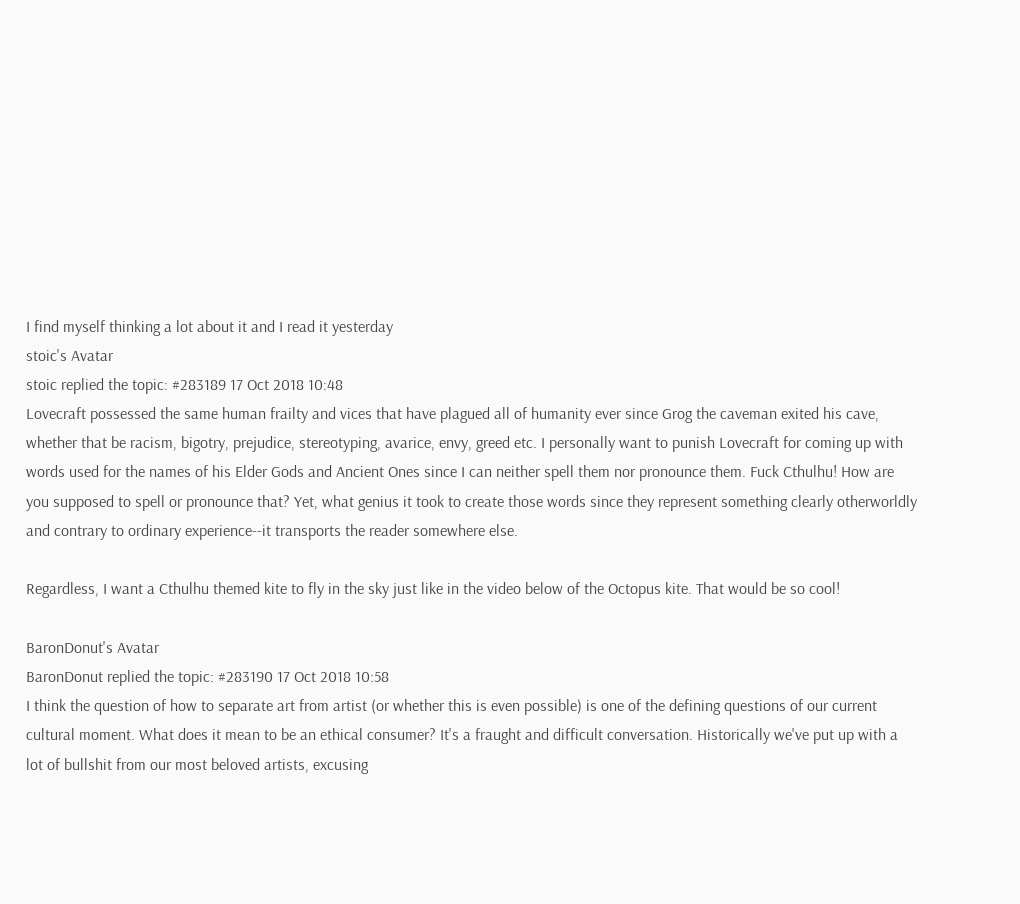I find myself thinking a lot about it and I read it yesterday
stoic's Avatar
stoic replied the topic: #283189 17 Oct 2018 10:48
Lovecraft possessed the same human frailty and vices that have plagued all of humanity ever since Grog the caveman exited his cave, whether that be racism, bigotry, prejudice, stereotyping, avarice, envy, greed etc. I personally want to punish Lovecraft for coming up with words used for the names of his Elder Gods and Ancient Ones since I can neither spell them nor pronounce them. Fuck Cthulhu! How are you supposed to spell or pronounce that? Yet, what genius it took to create those words since they represent something clearly otherworldly and contrary to ordinary experience--it transports the reader somewhere else.

Regardless, I want a Cthulhu themed kite to fly in the sky just like in the video below of the Octopus kite. That would be so cool!

BaronDonut's Avatar
BaronDonut replied the topic: #283190 17 Oct 2018 10:58
I think the question of how to separate art from artist (or whether this is even possible) is one of the defining questions of our current cultural moment. What does it mean to be an ethical consumer? It's a fraught and difficult conversation. Historically we've put up with a lot of bullshit from our most beloved artists, excusing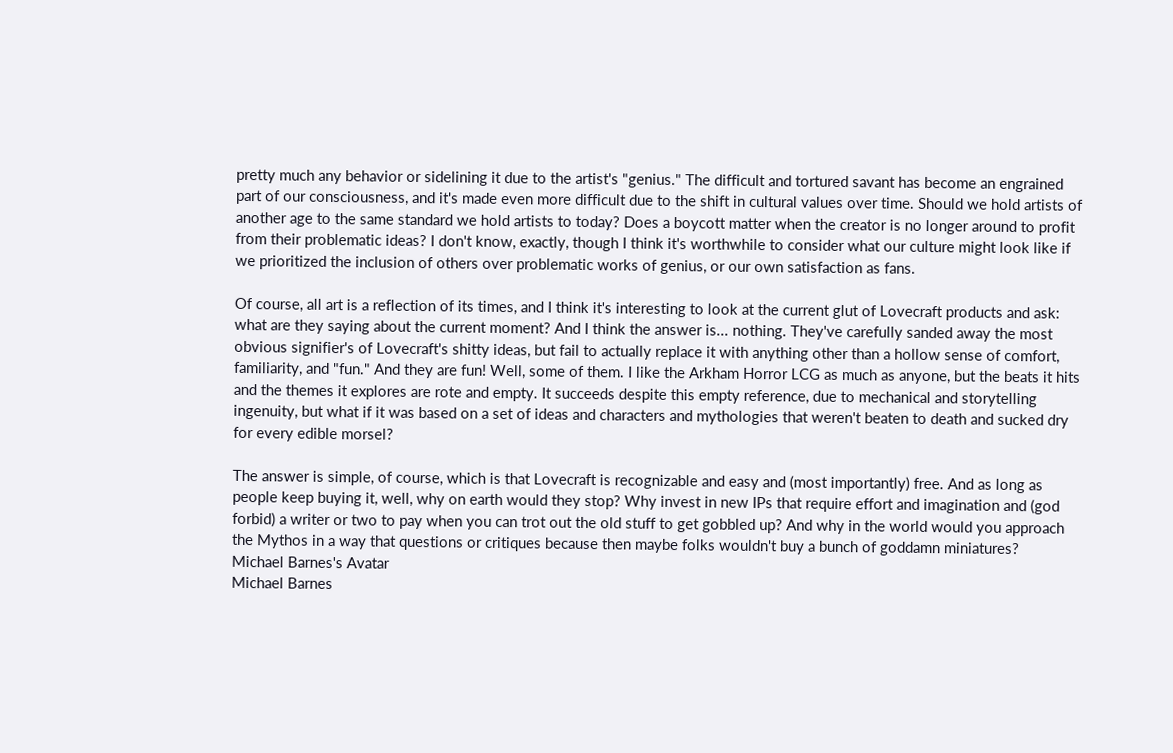pretty much any behavior or sidelining it due to the artist's "genius." The difficult and tortured savant has become an engrained part of our consciousness, and it's made even more difficult due to the shift in cultural values over time. Should we hold artists of another age to the same standard we hold artists to today? Does a boycott matter when the creator is no longer around to profit from their problematic ideas? I don't know, exactly, though I think it's worthwhile to consider what our culture might look like if we prioritized the inclusion of others over problematic works of genius, or our own satisfaction as fans.

Of course, all art is a reflection of its times, and I think it's interesting to look at the current glut of Lovecraft products and ask: what are they saying about the current moment? And I think the answer is... nothing. They've carefully sanded away the most obvious signifier's of Lovecraft's shitty ideas, but fail to actually replace it with anything other than a hollow sense of comfort, familiarity, and "fun." And they are fun! Well, some of them. I like the Arkham Horror LCG as much as anyone, but the beats it hits and the themes it explores are rote and empty. It succeeds despite this empty reference, due to mechanical and storytelling ingenuity, but what if it was based on a set of ideas and characters and mythologies that weren't beaten to death and sucked dry for every edible morsel?

The answer is simple, of course, which is that Lovecraft is recognizable and easy and (most importantly) free. And as long as people keep buying it, well, why on earth would they stop? Why invest in new IPs that require effort and imagination and (god forbid) a writer or two to pay when you can trot out the old stuff to get gobbled up? And why in the world would you approach the Mythos in a way that questions or critiques because then maybe folks wouldn't buy a bunch of goddamn miniatures?
Michael Barnes's Avatar
Michael Barnes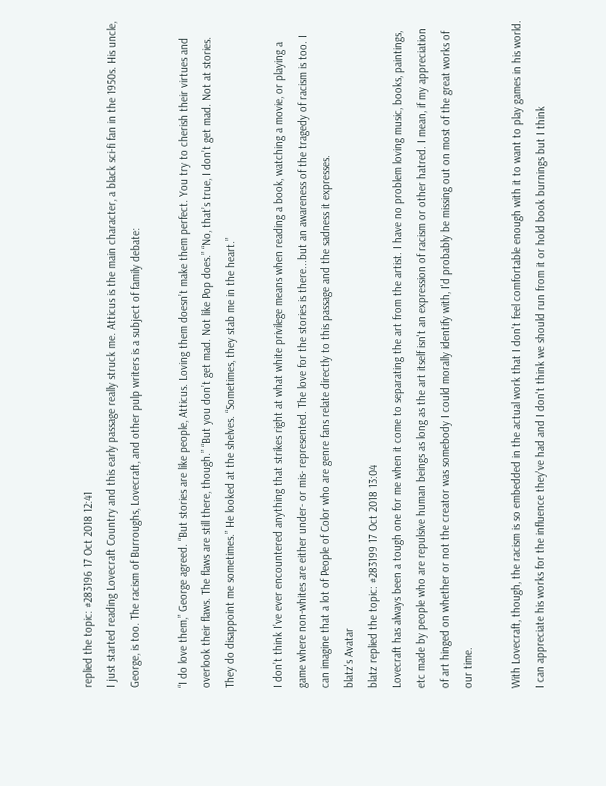replied the topic: #283196 17 Oct 2018 12:41
I just started reading Lovecraft Country and this early passage really struck me. Atticus is the main character, a black sci-fi fan in the 1950s. His uncle, George, is too. The racism of Burroughs, Lovecraft, and other pulp writers is a subject of family debate:

“I do love them,” George agreed. “But stories are like people, Atticus. Loving them doesn’t make them perfect. You try to cherish their virtues and overlook their flaws. The flaws are still there, though.” “But you don’t get mad. Not like Pop does.” “No, that’s true, I don’t get mad. Not at stories. They do disappoint me sometimes.” He looked at the shelves. “Sometimes, they stab me in the heart.”

I don’t think I’ve ever encountered anything that strikes right at what white privilege means when reading a book, watching a movie, or playing a game where non-whites are either under- or mis- represented. The love for the stories is there...but an awareness of the tragedy of racism is too. I can imagine that a lot of People of Color who are genre fans relate directly to this passage and the sadness it expresses.
blatz's Avatar
blatz replied the topic: #283199 17 Oct 2018 13:04
Lovecraft has always been a tough one for me when it come to separating the art from the artist. I have no problem loving music, books, paintings, etc made by people who are repulsive human beings as long as the art itself isn't an expression of racism or other hatred. I mean, if my appreciation of art hinged on whether or not the creator was somebody I could morally identify with, I'd probably be missing out on most of the great works of our time.

With Lovecraft, though, the racism is so embedded in the actual work that I don't feel comfortable enough with it to want to play games in his world. I can appreciate his works for the influence they've had and I don't think we should run from it or hold book burnings but I think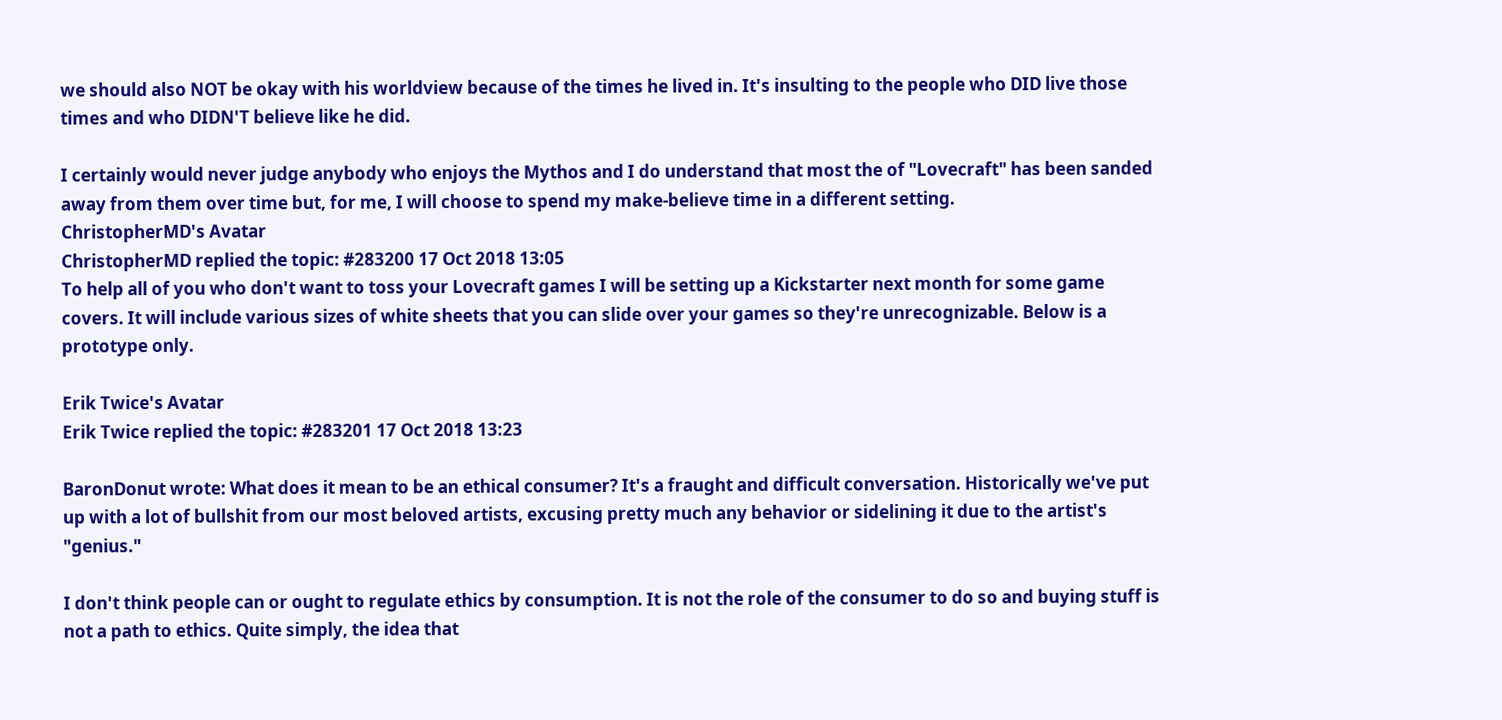we should also NOT be okay with his worldview because of the times he lived in. It's insulting to the people who DID live those times and who DIDN'T believe like he did.

I certainly would never judge anybody who enjoys the Mythos and I do understand that most the of "Lovecraft" has been sanded away from them over time but, for me, I will choose to spend my make-believe time in a different setting.
ChristopherMD's Avatar
ChristopherMD replied the topic: #283200 17 Oct 2018 13:05
To help all of you who don't want to toss your Lovecraft games I will be setting up a Kickstarter next month for some game covers. It will include various sizes of white sheets that you can slide over your games so they're unrecognizable. Below is a prototype only.

Erik Twice's Avatar
Erik Twice replied the topic: #283201 17 Oct 2018 13:23

BaronDonut wrote: What does it mean to be an ethical consumer? It's a fraught and difficult conversation. Historically we've put up with a lot of bullshit from our most beloved artists, excusing pretty much any behavior or sidelining it due to the artist's "genius."

I don't think people can or ought to regulate ethics by consumption. It is not the role of the consumer to do so and buying stuff is not a path to ethics. Quite simply, the idea that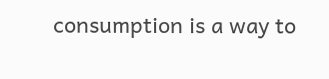consumption is a way to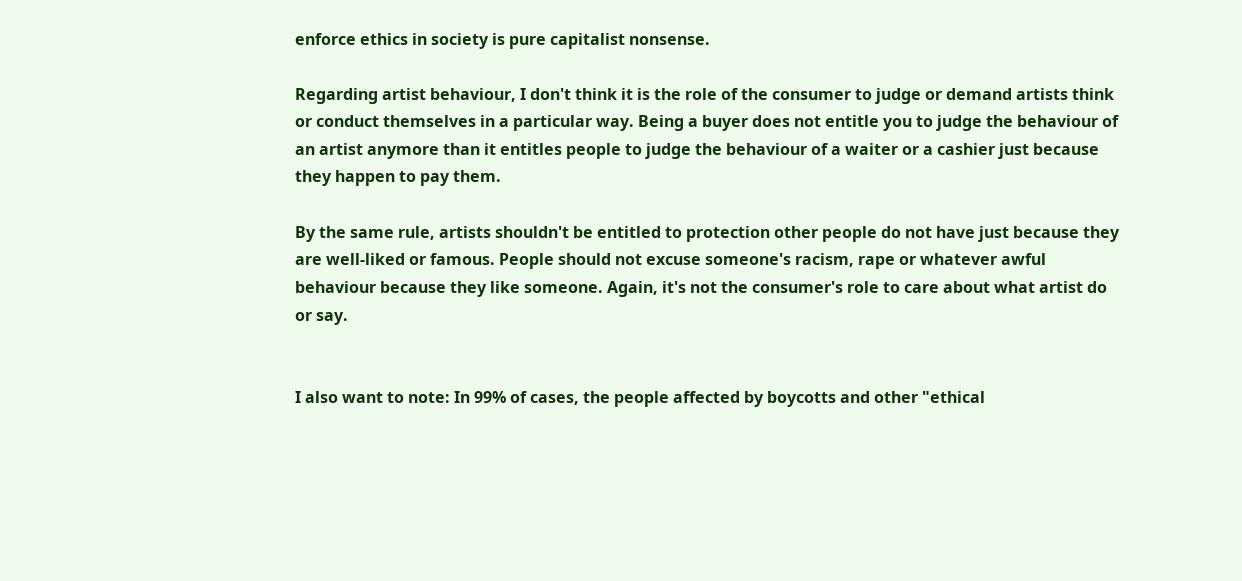enforce ethics in society is pure capitalist nonsense.

Regarding artist behaviour, I don't think it is the role of the consumer to judge or demand artists think or conduct themselves in a particular way. Being a buyer does not entitle you to judge the behaviour of an artist anymore than it entitles people to judge the behaviour of a waiter or a cashier just because they happen to pay them.

By the same rule, artists shouldn't be entitled to protection other people do not have just because they are well-liked or famous. People should not excuse someone's racism, rape or whatever awful behaviour because they like someone. Again, it's not the consumer's role to care about what artist do or say.


I also want to note: In 99% of cases, the people affected by boycotts and other "ethical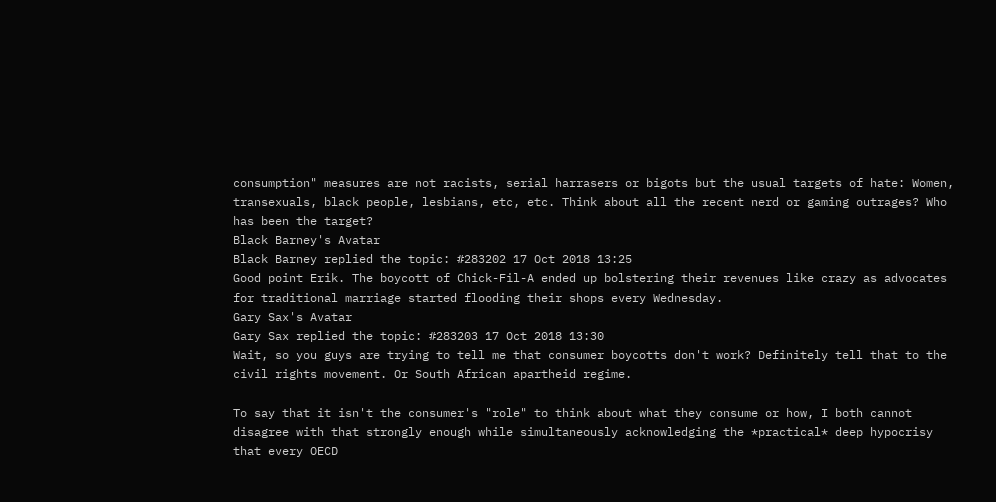consumption" measures are not racists, serial harrasers or bigots but the usual targets of hate: Women, transexuals, black people, lesbians, etc, etc. Think about all the recent nerd or gaming outrages? Who has been the target?
Black Barney's Avatar
Black Barney replied the topic: #283202 17 Oct 2018 13:25
Good point Erik. The boycott of Chick-Fil-A ended up bolstering their revenues like crazy as advocates for traditional marriage started flooding their shops every Wednesday.
Gary Sax's Avatar
Gary Sax replied the topic: #283203 17 Oct 2018 13:30
Wait, so you guys are trying to tell me that consumer boycotts don't work? Definitely tell that to the civil rights movement. Or South African apartheid regime.

To say that it isn't the consumer's "role" to think about what they consume or how, I both cannot disagree with that strongly enough while simultaneously acknowledging the *practical* deep hypocrisy that every OECD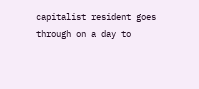capitalist resident goes through on a day to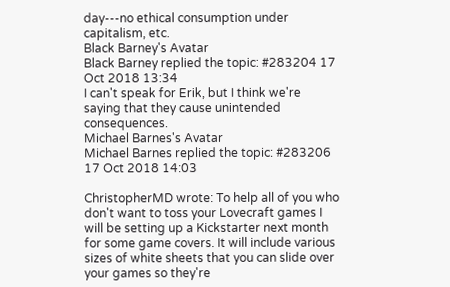day---no ethical consumption under capitalism, etc.
Black Barney's Avatar
Black Barney replied the topic: #283204 17 Oct 2018 13:34
I can't speak for Erik, but I think we're saying that they cause unintended consequences.
Michael Barnes's Avatar
Michael Barnes replied the topic: #283206 17 Oct 2018 14:03

ChristopherMD wrote: To help all of you who don't want to toss your Lovecraft games I will be setting up a Kickstarter next month for some game covers. It will include various sizes of white sheets that you can slide over your games so they're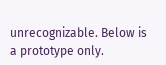unrecognizable. Below is a prototype only.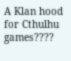A Klan hood for Cthulhu games????